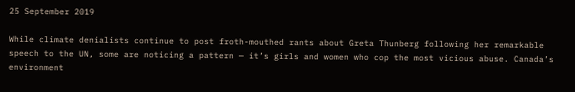25 September 2019

While climate denialists continue to post froth-mouthed rants about Greta Thunberg following her remarkable speech to the UN, some are noticing a pattern — it’s girls and women who cop the most vicious abuse. Canada’s environment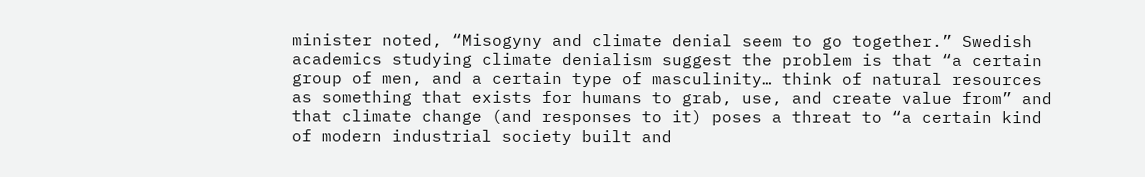minister noted, “Misogyny and climate denial seem to go together.” Swedish academics studying climate denialism suggest the problem is that “a certain group of men, and a certain type of masculinity… think of natural resources as something that exists for humans to grab, use, and create value from” and that climate change (and responses to it) poses a threat to “a certain kind of modern industrial society built and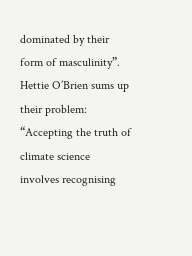dominated by their form of masculinity”. Hettie O’Brien sums up their problem: “Accepting the truth of climate science involves recognising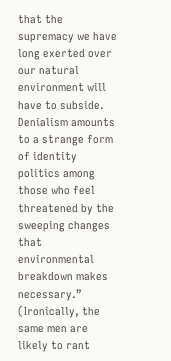that the supremacy we have long exerted over our natural environment will have to subside. Denialism amounts to a strange form of identity politics among those who feel threatened by the sweeping changes that environmental breakdown makes necessary.” (Ironically, the same men are likely to rant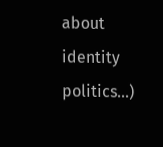about identity politics…)